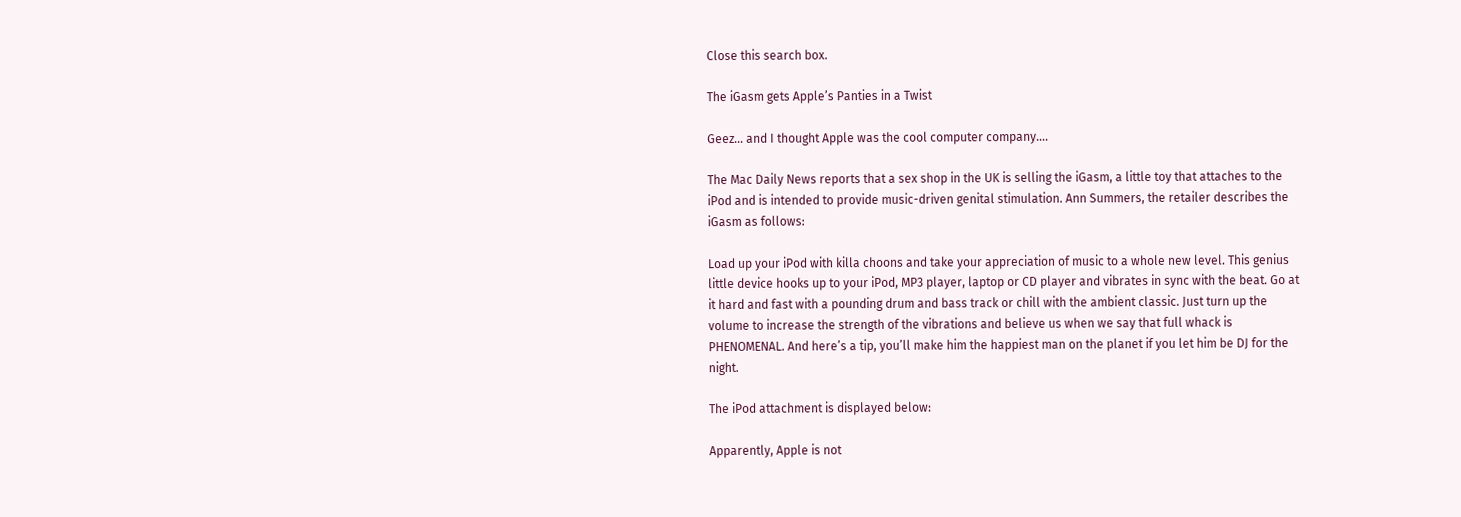Close this search box.

The iGasm gets Apple’s Panties in a Twist

Geez… and I thought Apple was the cool computer company….

The Mac Daily News reports that a sex shop in the UK is selling the iGasm, a little toy that attaches to the iPod and is intended to provide music-driven genital stimulation. Ann Summers, the retailer describes the iGasm as follows:

Load up your iPod with killa choons and take your appreciation of music to a whole new level. This genius little device hooks up to your iPod, MP3 player, laptop or CD player and vibrates in sync with the beat. Go at it hard and fast with a pounding drum and bass track or chill with the ambient classic. Just turn up the volume to increase the strength of the vibrations and believe us when we say that full whack is PHENOMENAL. And here’s a tip, you’ll make him the happiest man on the planet if you let him be DJ for the night.

The iPod attachment is displayed below:

Apparently, Apple is not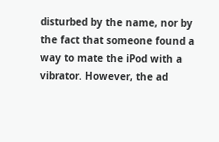disturbed by the name, nor by the fact that someone found a way to mate the iPod with a vibrator. However, the ad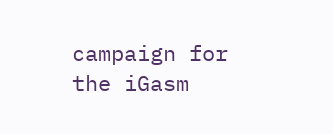campaign for the iGasm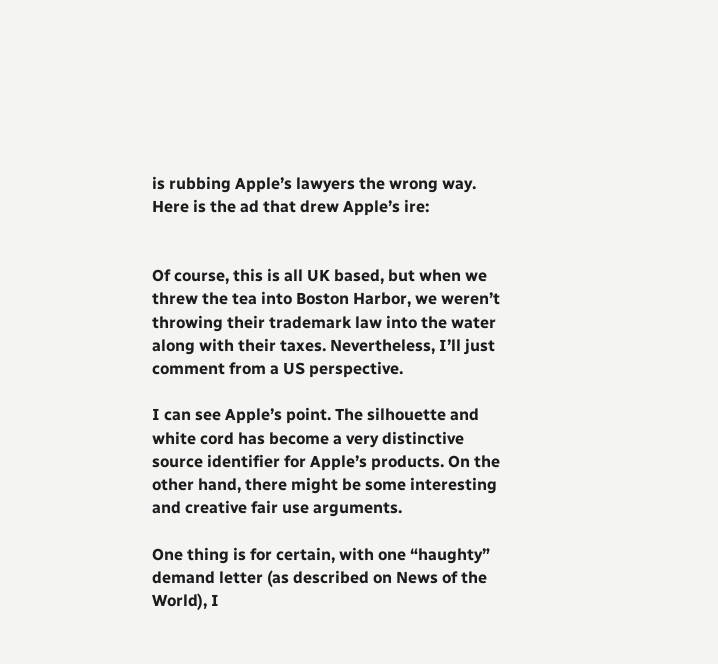is rubbing Apple’s lawyers the wrong way. Here is the ad that drew Apple’s ire:


Of course, this is all UK based, but when we threw the tea into Boston Harbor, we weren’t throwing their trademark law into the water along with their taxes. Nevertheless, I’ll just comment from a US perspective.

I can see Apple’s point. The silhouette and white cord has become a very distinctive source identifier for Apple’s products. On the other hand, there might be some interesting and creative fair use arguments.

One thing is for certain, with one “haughty” demand letter (as described on News of the World), I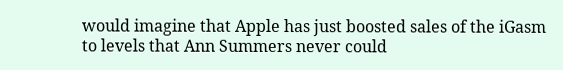would imagine that Apple has just boosted sales of the iGasm to levels that Ann Summers never could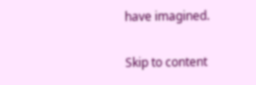have imagined.

Skip to content